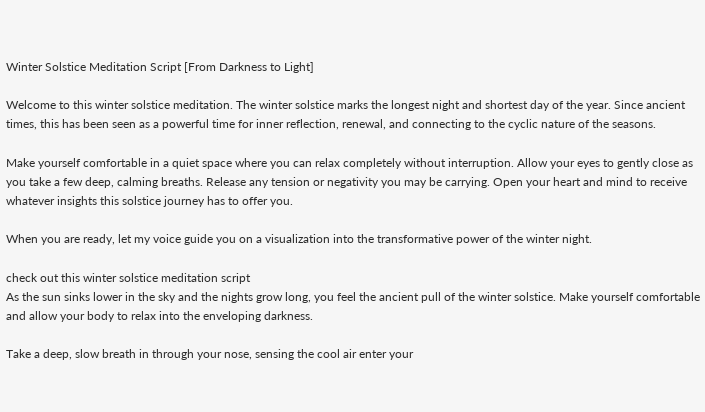Winter Solstice Meditation Script [From Darkness to Light]

Welcome to this winter solstice meditation. The winter solstice marks the longest night and shortest day of the year. Since ancient times, this has been seen as a powerful time for inner reflection, renewal, and connecting to the cyclic nature of the seasons.

Make yourself comfortable in a quiet space where you can relax completely without interruption. Allow your eyes to gently close as you take a few deep, calming breaths. Release any tension or negativity you may be carrying. Open your heart and mind to receive whatever insights this solstice journey has to offer you.

When you are ready, let my voice guide you on a visualization into the transformative power of the winter night.

check out this winter solstice meditation script
As the sun sinks lower in the sky and the nights grow long, you feel the ancient pull of the winter solstice. Make yourself comfortable and allow your body to relax into the enveloping darkness.

Take a deep, slow breath in through your nose, sensing the cool air enter your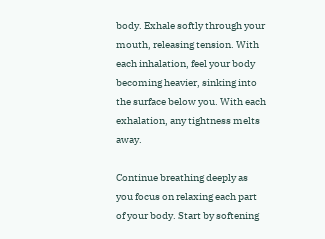body. Exhale softly through your mouth, releasing tension. With each inhalation, feel your body becoming heavier, sinking into the surface below you. With each exhalation, any tightness melts away.

Continue breathing deeply as you focus on relaxing each part of your body. Start by softening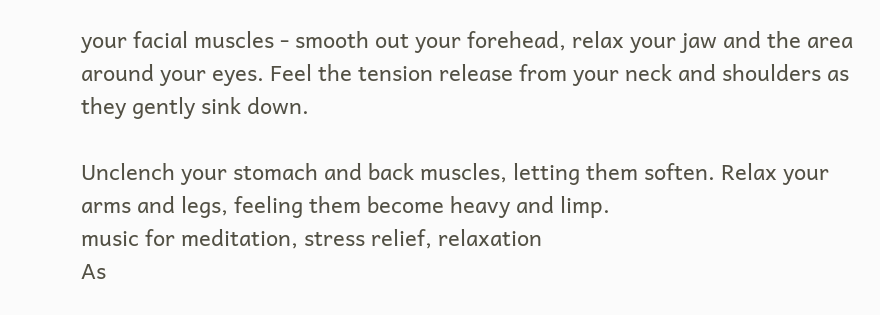your facial muscles - smooth out your forehead, relax your jaw and the area around your eyes. Feel the tension release from your neck and shoulders as they gently sink down.

Unclench your stomach and back muscles, letting them soften. Relax your arms and legs, feeling them become heavy and limp.
music for meditation, stress relief, relaxation
As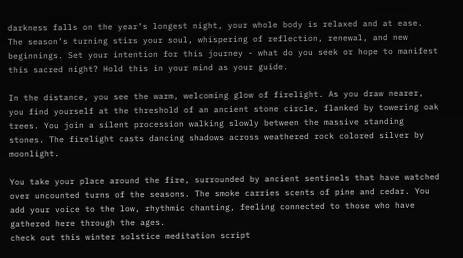darkness falls on the year’s longest night, your whole body is relaxed and at ease. The season’s turning stirs your soul, whispering of reflection, renewal, and new beginnings. Set your intention for this journey - what do you seek or hope to manifest this sacred night? Hold this in your mind as your guide.

In the distance, you see the warm, welcoming glow of firelight. As you draw nearer, you find yourself at the threshold of an ancient stone circle, flanked by towering oak trees. You join a silent procession walking slowly between the massive standing stones. The firelight casts dancing shadows across weathered rock colored silver by moonlight.

You take your place around the fire, surrounded by ancient sentinels that have watched over uncounted turns of the seasons. The smoke carries scents of pine and cedar. You add your voice to the low, rhythmic chanting, feeling connected to those who have gathered here through the ages.
check out this winter solstice meditation script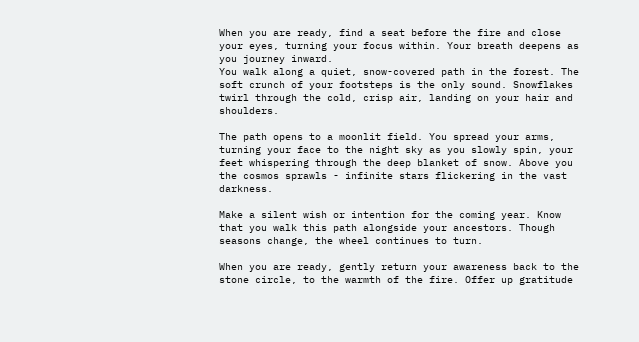When you are ready, find a seat before the fire and close your eyes, turning your focus within. Your breath deepens as you journey inward.
You walk along a quiet, snow-covered path in the forest. The soft crunch of your footsteps is the only sound. Snowflakes twirl through the cold, crisp air, landing on your hair and shoulders.

The path opens to a moonlit field. You spread your arms, turning your face to the night sky as you slowly spin, your feet whispering through the deep blanket of snow. Above you the cosmos sprawls - infinite stars flickering in the vast darkness.

Make a silent wish or intention for the coming year. Know that you walk this path alongside your ancestors. Though seasons change, the wheel continues to turn.

When you are ready, gently return your awareness back to the stone circle, to the warmth of the fire. Offer up gratitude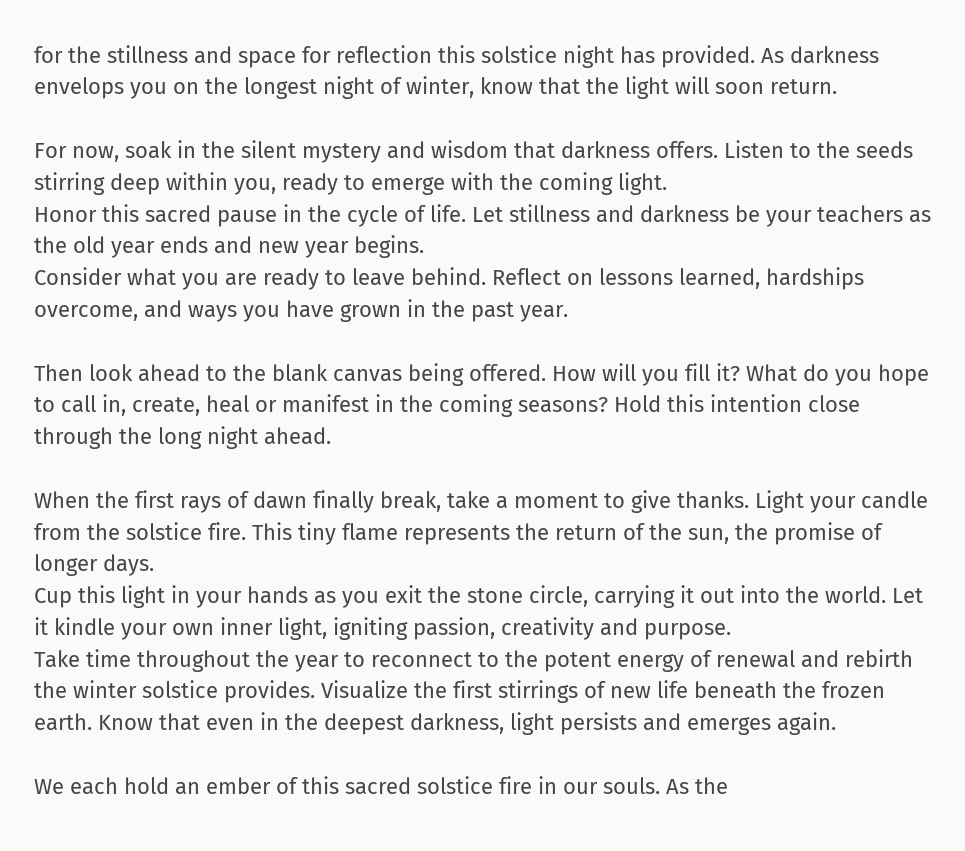for the stillness and space for reflection this solstice night has provided. As darkness envelops you on the longest night of winter, know that the light will soon return.

For now, soak in the silent mystery and wisdom that darkness offers. Listen to the seeds stirring deep within you, ready to emerge with the coming light.
Honor this sacred pause in the cycle of life. Let stillness and darkness be your teachers as the old year ends and new year begins.
Consider what you are ready to leave behind. Reflect on lessons learned, hardships overcome, and ways you have grown in the past year.

Then look ahead to the blank canvas being offered. How will you fill it? What do you hope to call in, create, heal or manifest in the coming seasons? Hold this intention close through the long night ahead.

When the first rays of dawn finally break, take a moment to give thanks. Light your candle from the solstice fire. This tiny flame represents the return of the sun, the promise of longer days.
Cup this light in your hands as you exit the stone circle, carrying it out into the world. Let it kindle your own inner light, igniting passion, creativity and purpose.
Take time throughout the year to reconnect to the potent energy of renewal and rebirth the winter solstice provides. Visualize the first stirrings of new life beneath the frozen earth. Know that even in the deepest darkness, light persists and emerges again.

We each hold an ember of this sacred solstice fire in our souls. As the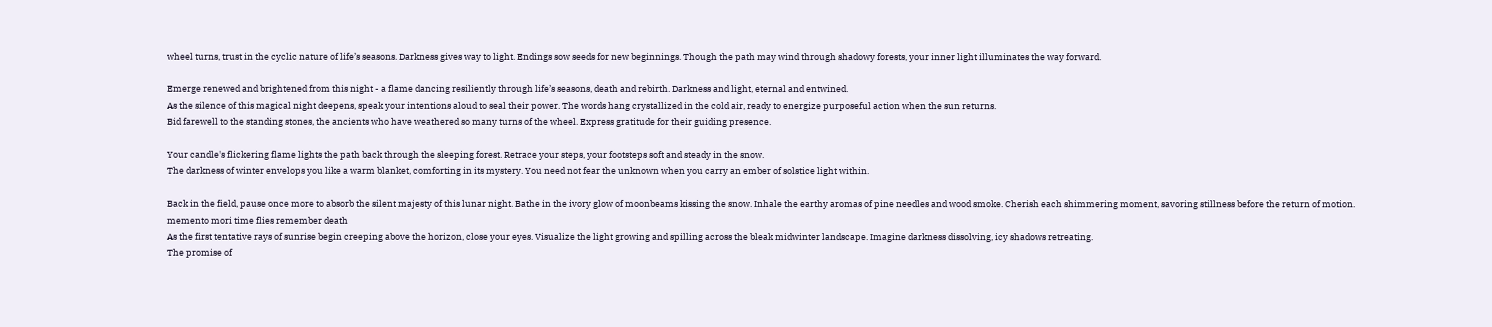wheel turns, trust in the cyclic nature of life’s seasons. Darkness gives way to light. Endings sow seeds for new beginnings. Though the path may wind through shadowy forests, your inner light illuminates the way forward.

Emerge renewed and brightened from this night - a flame dancing resiliently through life’s seasons, death and rebirth. Darkness and light, eternal and entwined.
As the silence of this magical night deepens, speak your intentions aloud to seal their power. The words hang crystallized in the cold air, ready to energize purposeful action when the sun returns.
Bid farewell to the standing stones, the ancients who have weathered so many turns of the wheel. Express gratitude for their guiding presence.

Your candle's flickering flame lights the path back through the sleeping forest. Retrace your steps, your footsteps soft and steady in the snow.
The darkness of winter envelops you like a warm blanket, comforting in its mystery. You need not fear the unknown when you carry an ember of solstice light within.

Back in the field, pause once more to absorb the silent majesty of this lunar night. Bathe in the ivory glow of moonbeams kissing the snow. Inhale the earthy aromas of pine needles and wood smoke. Cherish each shimmering moment, savoring stillness before the return of motion.
memento mori time flies remember death
As the first tentative rays of sunrise begin creeping above the horizon, close your eyes. Visualize the light growing and spilling across the bleak midwinter landscape. Imagine darkness dissolving, icy shadows retreating.
The promise of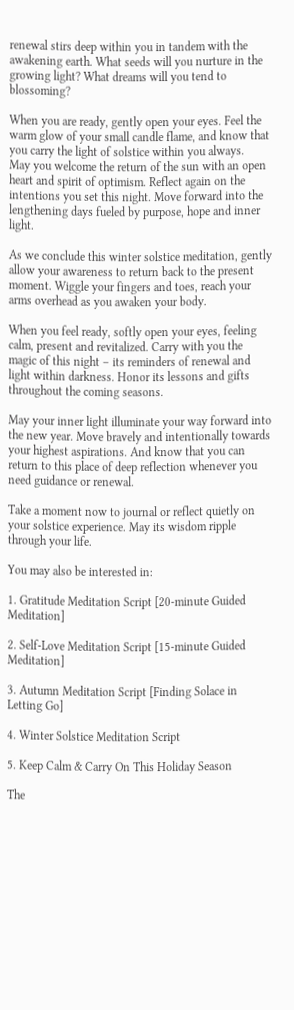renewal stirs deep within you in tandem with the awakening earth. What seeds will you nurture in the growing light? What dreams will you tend to blossoming?

When you are ready, gently open your eyes. Feel the warm glow of your small candle flame, and know that you carry the light of solstice within you always.
May you welcome the return of the sun with an open heart and spirit of optimism. Reflect again on the intentions you set this night. Move forward into the lengthening days fueled by purpose, hope and inner light.

As we conclude this winter solstice meditation, gently allow your awareness to return back to the present moment. Wiggle your fingers and toes, reach your arms overhead as you awaken your body.

When you feel ready, softly open your eyes, feeling calm, present and revitalized. Carry with you the magic of this night – its reminders of renewal and light within darkness. Honor its lessons and gifts throughout the coming seasons.

May your inner light illuminate your way forward into the new year. Move bravely and intentionally towards your highest aspirations. And know that you can return to this place of deep reflection whenever you need guidance or renewal.

Take a moment now to journal or reflect quietly on your solstice experience. May its wisdom ripple through your life.

You may also be interested in:

1. Gratitude Meditation Script [20-minute Guided Meditation]

2. Self-Love Meditation Script [15-minute Guided Meditation]

3. Autumn Meditation Script [Finding Solace in Letting Go]

4. Winter Solstice Meditation Script

5. Keep Calm & Carry On This Holiday Season

The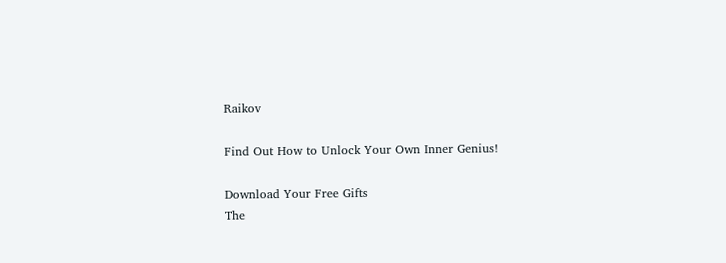Raikov

Find Out How to Unlock Your Own Inner Genius!

Download Your Free Gifts
The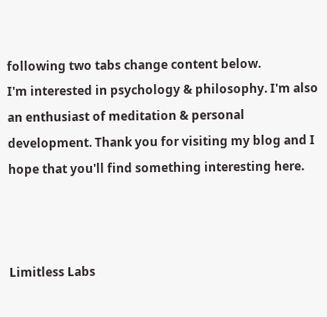following two tabs change content below.
I'm interested in psychology & philosophy. I'm also an enthusiast of meditation & personal development. Thank you for visiting my blog and I hope that you'll find something interesting here.



Limitless Labs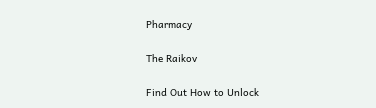Pharmacy

The Raikov

Find Out How to Unlock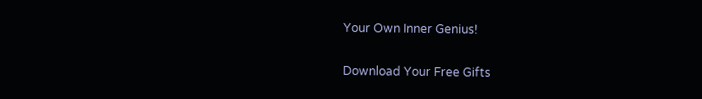Your Own Inner Genius!

Download Your Free Gifts